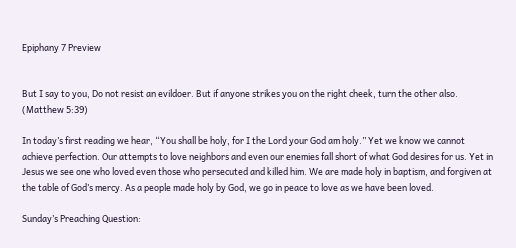Epiphany 7 Preview


But I say to you, Do not resist an evildoer. But if anyone strikes you on the right cheek, turn the other also. (Matthew 5:39)

In today’s first reading we hear, “You shall be holy, for I the Lord your God am holy.” Yet we know we cannot achieve perfection. Our attempts to love neighbors and even our enemies fall short of what God desires for us. Yet in Jesus we see one who loved even those who persecuted and killed him. We are made holy in baptism, and forgiven at the table of God’s mercy. As a people made holy by God, we go in peace to love as we have been loved.

Sunday’s Preaching Question: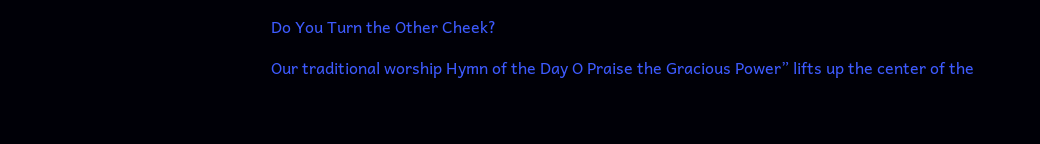Do You Turn the Other Cheek?

Our traditional worship Hymn of the Day O Praise the Gracious Power” lifts up the center of the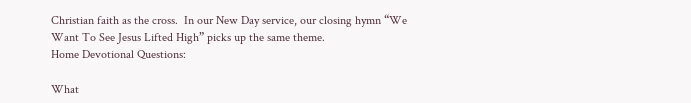Christian faith as the cross.  In our New Day service, our closing hymn “We Want To See Jesus Lifted High” picks up the same theme.
Home Devotional Questions:

What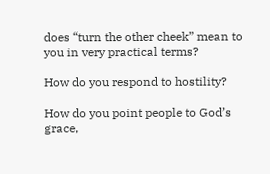does “turn the other cheek” mean to you in very practical terms?

How do you respond to hostility?

How do you point people to God’s grace,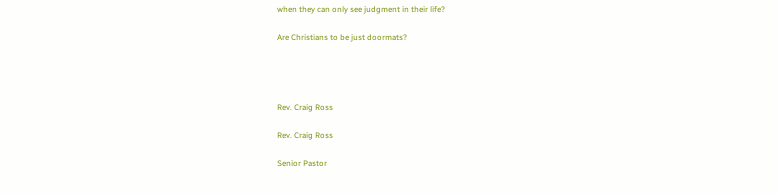when they can only see judgment in their life?

Are Christians to be just doormats?




Rev. Craig Ross

Rev. Craig Ross

Senior Pastor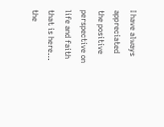I have always appreciated the positive perspective on life and faith that is here… the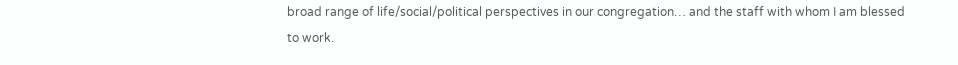broad range of life/social/political perspectives in our congregation… and the staff with whom I am blessed to work.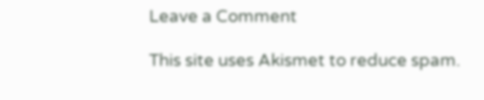Leave a Comment

This site uses Akismet to reduce spam.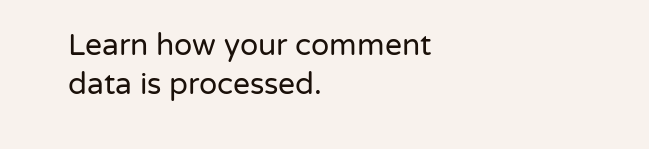Learn how your comment data is processed.